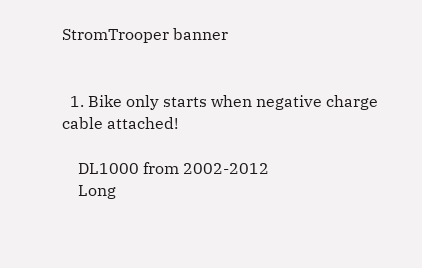StromTrooper banner


  1. Bike only starts when negative charge cable attached!

    DL1000 from 2002-2012
    Long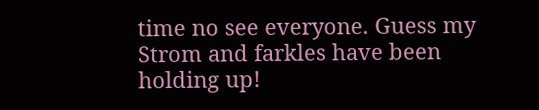time no see everyone. Guess my Strom and farkles have been holding up!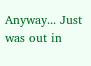Anyway... Just was out in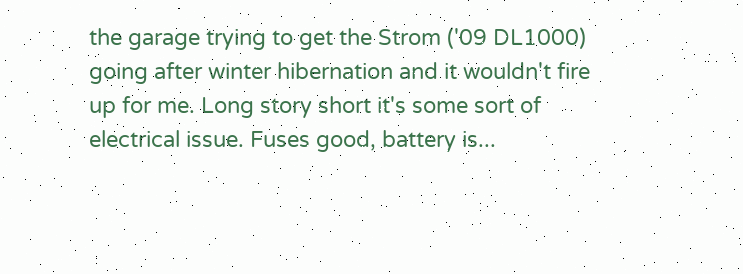the garage trying to get the Strom ('09 DL1000) going after winter hibernation and it wouldn't fire up for me. Long story short it's some sort of electrical issue. Fuses good, battery is...